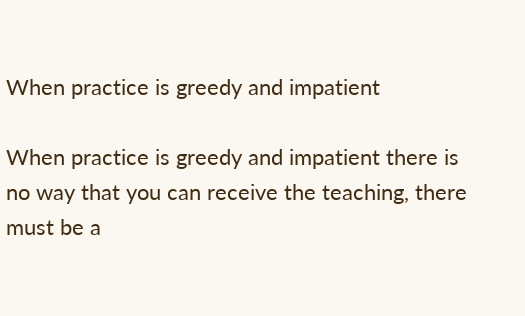When practice is greedy and impatient

When practice is greedy and impatient there is no way that you can receive the teaching, there must be a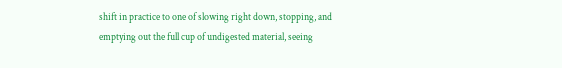shift in practice to one of slowing right down, stopping, and emptying out the full cup of undigested material, seeing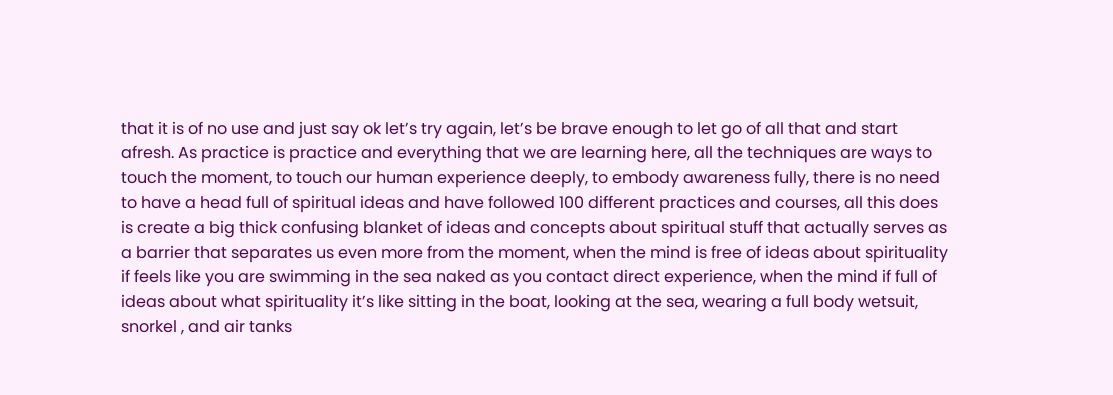that it is of no use and just say ok let’s try again, let’s be brave enough to let go of all that and start afresh. As practice is practice and everything that we are learning here, all the techniques are ways to touch the moment, to touch our human experience deeply, to embody awareness fully, there is no need to have a head full of spiritual ideas and have followed 100 different practices and courses, all this does is create a big thick confusing blanket of ideas and concepts about spiritual stuff that actually serves as a barrier that separates us even more from the moment, when the mind is free of ideas about spirituality if feels like you are swimming in the sea naked as you contact direct experience, when the mind if full of ideas about what spirituality it’s like sitting in the boat, looking at the sea, wearing a full body wetsuit,  snorkel , and air tanks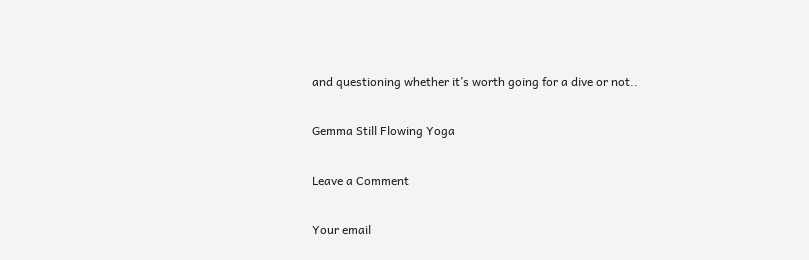and questioning whether it’s worth going for a dive or not..

Gemma Still Flowing Yoga

Leave a Comment

Your email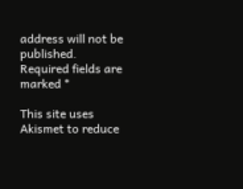address will not be published. Required fields are marked *

This site uses Akismet to reduce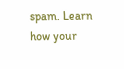spam. Learn how your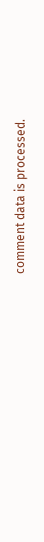comment data is processed.